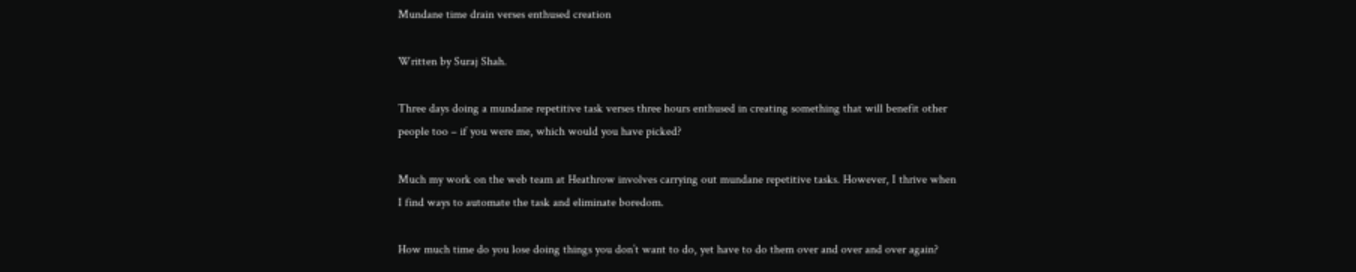Mundane time drain verses enthused creation

Written by Suraj Shah.

Three days doing a mundane repetitive task verses three hours enthused in creating something that will benefit other people too – if you were me, which would you have picked?

Much my work on the web team at Heathrow involves carrying out mundane repetitive tasks. However, I thrive when I find ways to automate the task and eliminate boredom.

How much time do you lose doing things you don’t want to do, yet have to do them over and over and over again?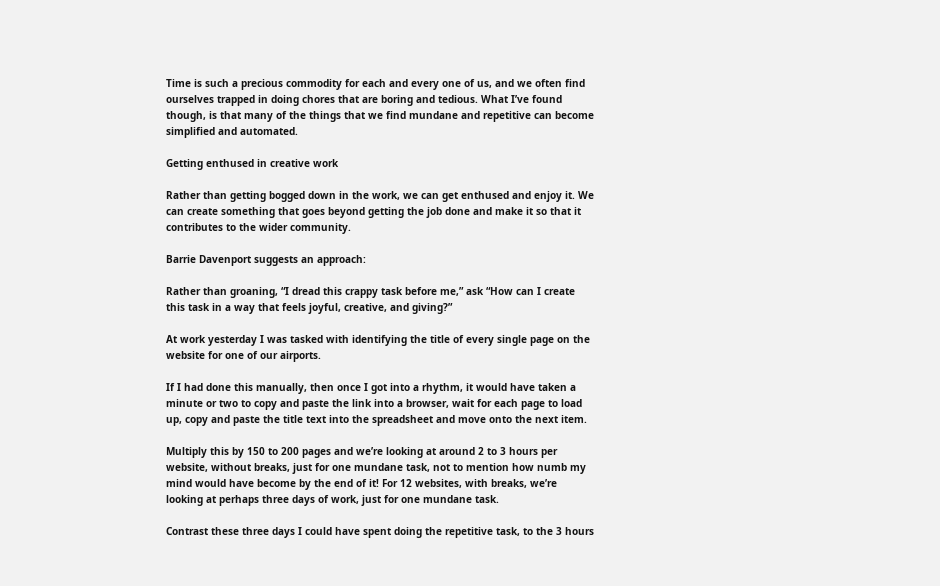Time is such a precious commodity for each and every one of us, and we often find ourselves trapped in doing chores that are boring and tedious. What I’ve found though, is that many of the things that we find mundane and repetitive can become simplified and automated.

Getting enthused in creative work

Rather than getting bogged down in the work, we can get enthused and enjoy it. We can create something that goes beyond getting the job done and make it so that it contributes to the wider community.

Barrie Davenport suggests an approach:

Rather than groaning, “I dread this crappy task before me,” ask “How can I create this task in a way that feels joyful, creative, and giving?”

At work yesterday I was tasked with identifying the title of every single page on the website for one of our airports.

If I had done this manually, then once I got into a rhythm, it would have taken a minute or two to copy and paste the link into a browser, wait for each page to load up, copy and paste the title text into the spreadsheet and move onto the next item.

Multiply this by 150 to 200 pages and we’re looking at around 2 to 3 hours per website, without breaks, just for one mundane task, not to mention how numb my mind would have become by the end of it! For 12 websites, with breaks, we’re looking at perhaps three days of work, just for one mundane task.

Contrast these three days I could have spent doing the repetitive task, to the 3 hours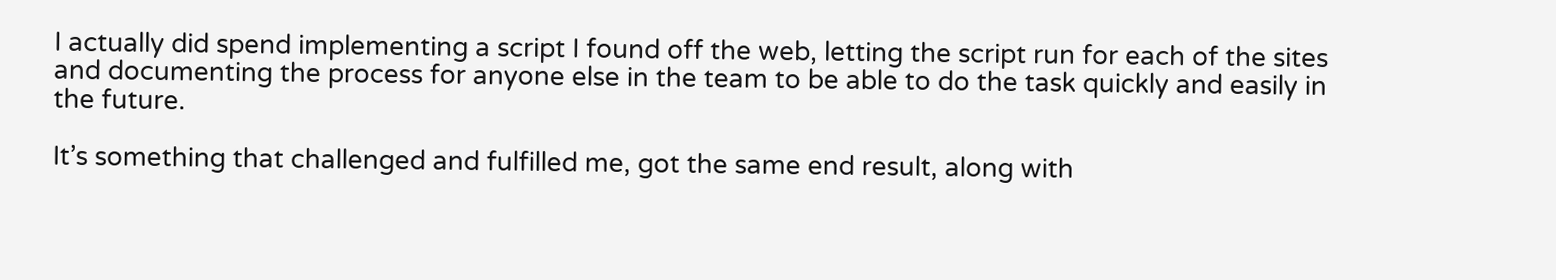I actually did spend implementing a script I found off the web, letting the script run for each of the sites and documenting the process for anyone else in the team to be able to do the task quickly and easily in the future.

It’s something that challenged and fulfilled me, got the same end result, along with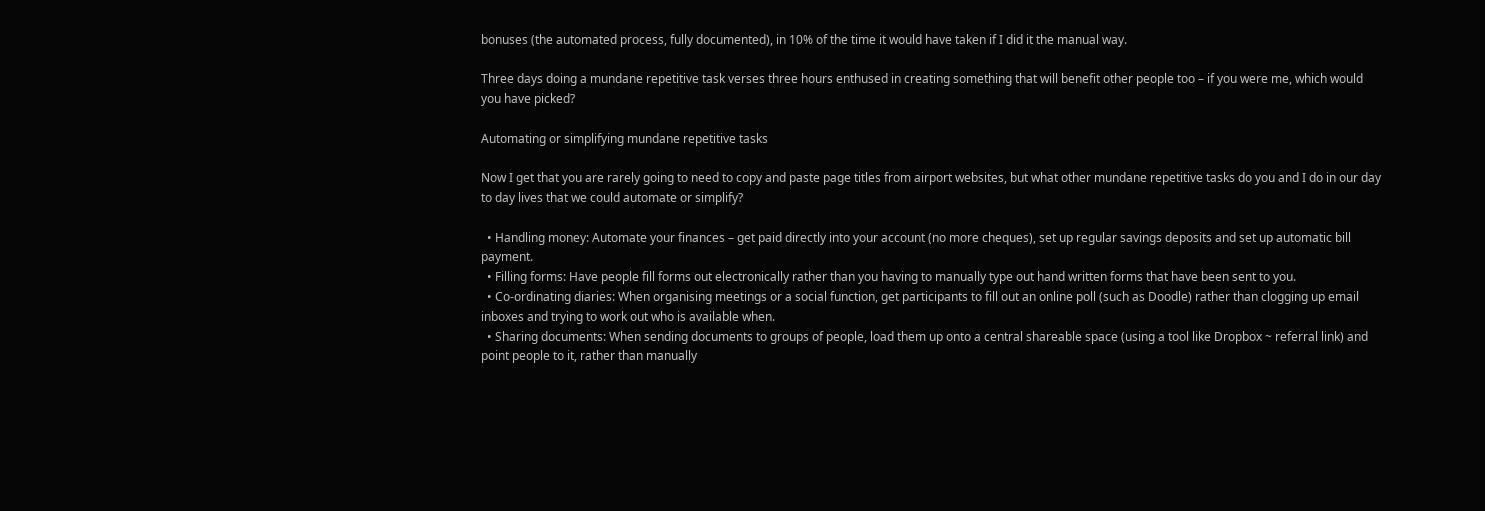bonuses (the automated process, fully documented), in 10% of the time it would have taken if I did it the manual way.

Three days doing a mundane repetitive task verses three hours enthused in creating something that will benefit other people too – if you were me, which would you have picked?

Automating or simplifying mundane repetitive tasks

Now I get that you are rarely going to need to copy and paste page titles from airport websites, but what other mundane repetitive tasks do you and I do in our day to day lives that we could automate or simplify?

  • Handling money: Automate your finances – get paid directly into your account (no more cheques), set up regular savings deposits and set up automatic bill payment.
  • Filling forms: Have people fill forms out electronically rather than you having to manually type out hand written forms that have been sent to you.
  • Co-ordinating diaries: When organising meetings or a social function, get participants to fill out an online poll (such as Doodle) rather than clogging up email inboxes and trying to work out who is available when.
  • Sharing documents: When sending documents to groups of people, load them up onto a central shareable space (using a tool like Dropbox ~ referral link) and point people to it, rather than manually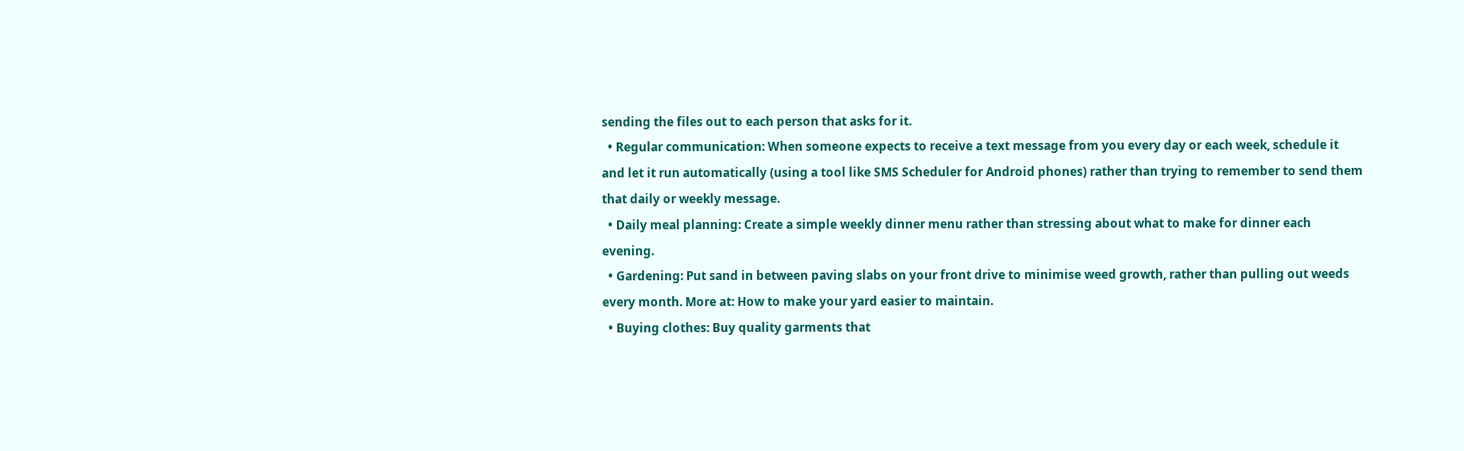sending the files out to each person that asks for it.
  • Regular communication: When someone expects to receive a text message from you every day or each week, schedule it and let it run automatically (using a tool like SMS Scheduler for Android phones) rather than trying to remember to send them that daily or weekly message.
  • Daily meal planning: Create a simple weekly dinner menu rather than stressing about what to make for dinner each evening.
  • Gardening: Put sand in between paving slabs on your front drive to minimise weed growth, rather than pulling out weeds every month. More at: How to make your yard easier to maintain.
  • Buying clothes: Buy quality garments that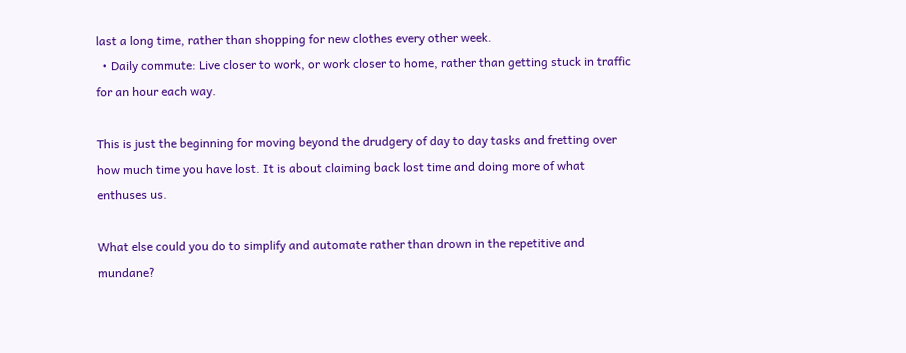last a long time, rather than shopping for new clothes every other week.
  • Daily commute: Live closer to work, or work closer to home, rather than getting stuck in traffic for an hour each way.

This is just the beginning for moving beyond the drudgery of day to day tasks and fretting over how much time you have lost. It is about claiming back lost time and doing more of what enthuses us.

What else could you do to simplify and automate rather than drown in the repetitive and mundane?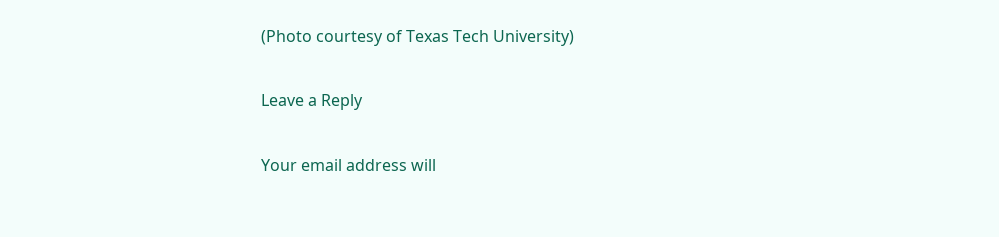(Photo courtesy of Texas Tech University)

Leave a Reply

Your email address will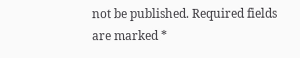not be published. Required fields are marked *